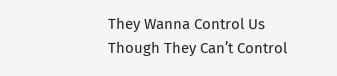They Wanna Control Us Though They Can’t Control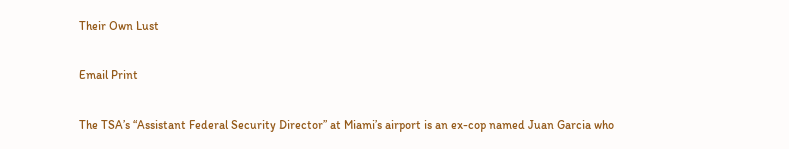Their Own Lust

Email Print

The TSA’s “Assistant Federal Security Director” at Miami’s airport is an ex-cop named Juan Garcia who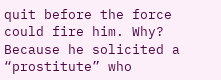quit before the force could fire him. Why? Because he solicited a “prostitute” who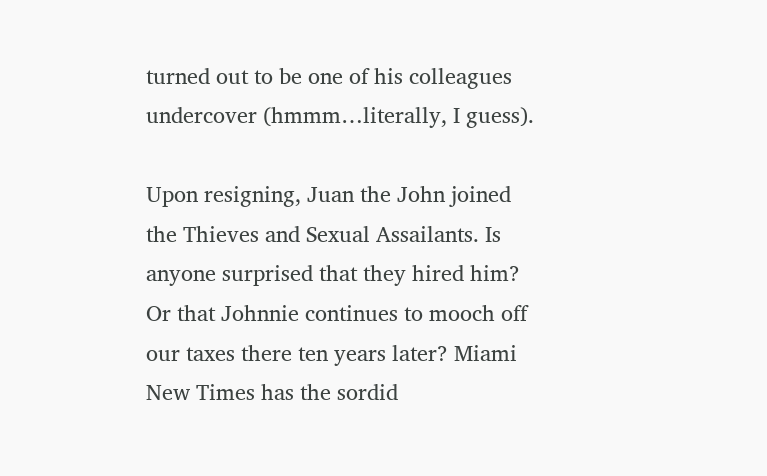turned out to be one of his colleagues undercover (hmmm…literally, I guess).

Upon resigning, Juan the John joined the Thieves and Sexual Assailants. Is anyone surprised that they hired him? Or that Johnnie continues to mooch off our taxes there ten years later? Miami New Times has the sordid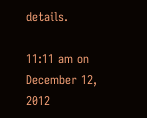details.

11:11 am on December 12, 2012